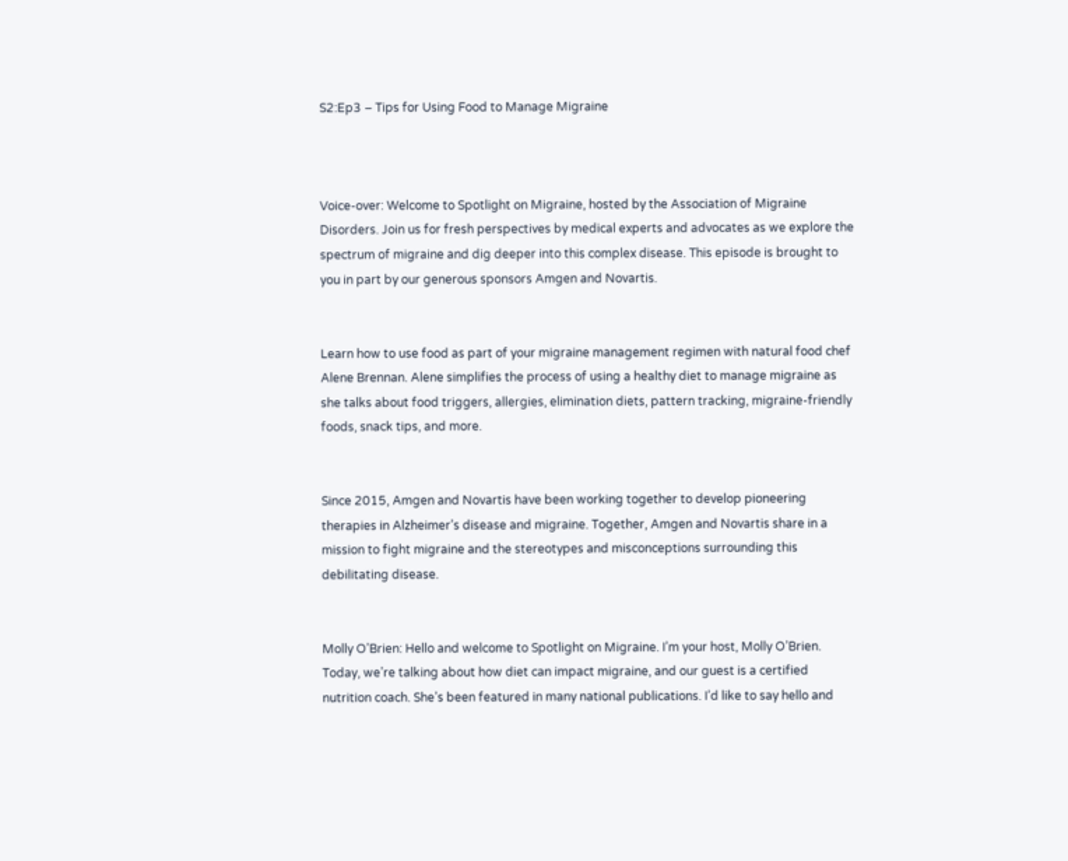S2:Ep3 – Tips for Using Food to Manage Migraine



Voice-over: Welcome to Spotlight on Migraine, hosted by the Association of Migraine Disorders. Join us for fresh perspectives by medical experts and advocates as we explore the spectrum of migraine and dig deeper into this complex disease. This episode is brought to you in part by our generous sponsors Amgen and Novartis.


Learn how to use food as part of your migraine management regimen with natural food chef Alene Brennan. Alene simplifies the process of using a healthy diet to manage migraine as she talks about food triggers, allergies, elimination diets, pattern tracking, migraine-friendly foods, snack tips, and more.


Since 2015, Amgen and Novartis have been working together to develop pioneering therapies in Alzheimer’s disease and migraine. Together, Amgen and Novartis share in a mission to fight migraine and the stereotypes and misconceptions surrounding this debilitating disease.


Molly O’Brien: Hello and welcome to Spotlight on Migraine. I’m your host, Molly O’Brien. Today, we’re talking about how diet can impact migraine, and our guest is a certified nutrition coach. She’s been featured in many national publications. I’d like to say hello and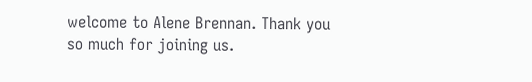welcome to Alene Brennan. Thank you so much for joining us.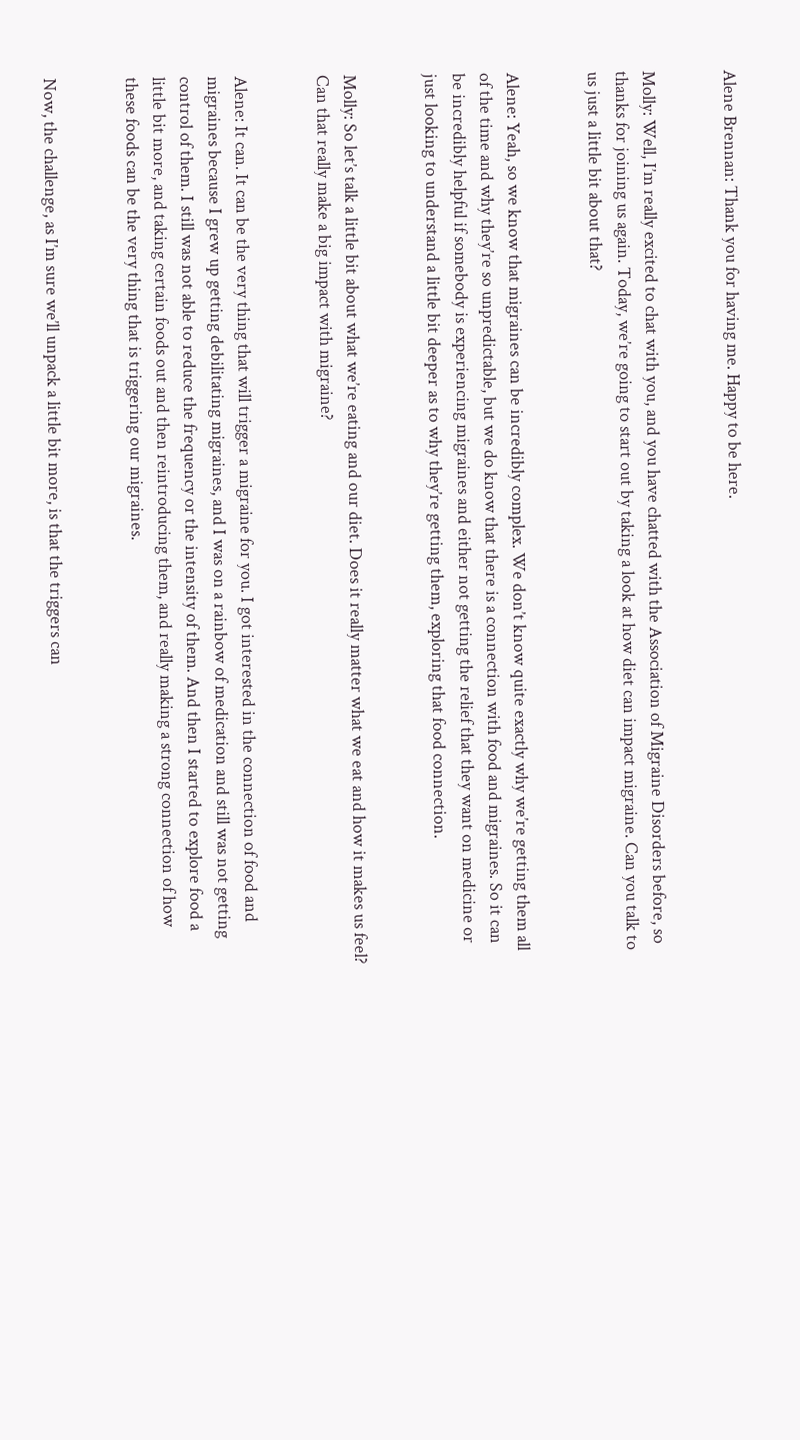Alene Brennan: Thank you for having me. Happy to be here.


Molly: Well, I’m really excited to chat with you, and you have chatted with the Association of Migraine Disorders before, so thanks for joining us again. Today, we’re going to start out by taking a look at how diet can impact migraine. Can you talk to us just a little bit about that?


Alene: Yeah, so we know that migraines can be incredibly complex. We don’t know quite exactly why we’re getting them all of the time and why they’re so unpredictable, but we do know that there is a connection with food and migraines. So it can be incredibly helpful if somebody is experiencing migraines and either not getting the relief that they want on medicine or just looking to understand a little bit deeper as to why they’re getting them, exploring that food connection.


Molly: So let’s talk a little bit about what we’re eating and our diet. Does it really matter what we eat and how it makes us feel? Can that really make a big impact with migraine?


Alene: It can. It can be the very thing that will trigger a migraine for you. I got interested in the connection of food and migraines because I grew up getting debilitating migraines, and I was on a rainbow of medication and still was not getting control of them. I still was not able to reduce the frequency or the intensity of them. And then I started to explore food a little bit more, and taking certain foods out and then reintroducing them, and really making a strong connection of how these foods can be the very thing that is triggering our migraines.


Now, the challenge, as I’m sure we’ll unpack a little bit more, is that the triggers can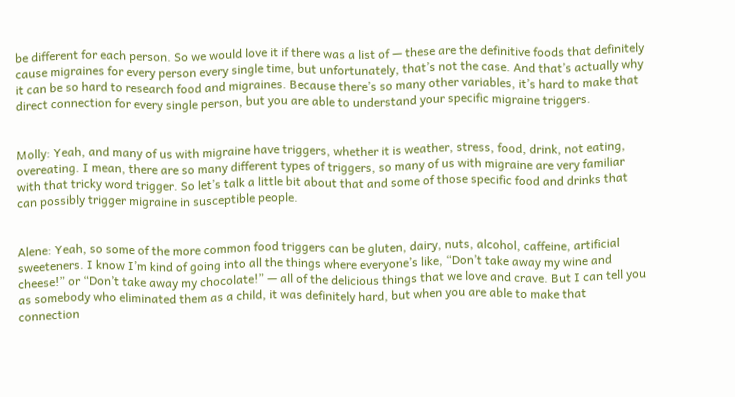be different for each person. So we would love it if there was a list of — these are the definitive foods that definitely cause migraines for every person every single time, but unfortunately, that’s not the case. And that’s actually why it can be so hard to research food and migraines. Because there’s so many other variables, it’s hard to make that direct connection for every single person, but you are able to understand your specific migraine triggers.


Molly: Yeah, and many of us with migraine have triggers, whether it is weather, stress, food, drink, not eating, overeating. I mean, there are so many different types of triggers, so many of us with migraine are very familiar with that tricky word trigger. So let’s talk a little bit about that and some of those specific food and drinks that can possibly trigger migraine in susceptible people.


Alene: Yeah, so some of the more common food triggers can be gluten, dairy, nuts, alcohol, caffeine, artificial sweeteners. I know I’m kind of going into all the things where everyone’s like, “Don’t take away my wine and cheese!” or “Don’t take away my chocolate!” — all of the delicious things that we love and crave. But I can tell you as somebody who eliminated them as a child, it was definitely hard, but when you are able to make that connection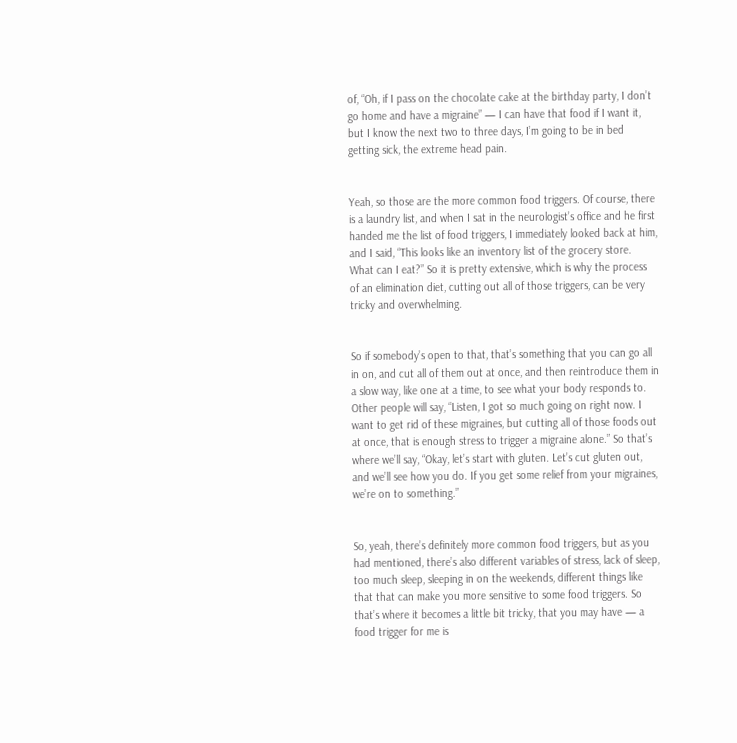of, “Oh, if I pass on the chocolate cake at the birthday party, I don’t go home and have a migraine” — I can have that food if I want it, but I know the next two to three days, I’m going to be in bed getting sick, the extreme head pain.


Yeah, so those are the more common food triggers. Of course, there is a laundry list, and when I sat in the neurologist’s office and he first handed me the list of food triggers, I immediately looked back at him, and I said, “This looks like an inventory list of the grocery store. What can I eat?” So it is pretty extensive, which is why the process of an elimination diet, cutting out all of those triggers, can be very tricky and overwhelming.


So if somebody’s open to that, that’s something that you can go all in on, and cut all of them out at once, and then reintroduce them in a slow way, like one at a time, to see what your body responds to. Other people will say, “Listen, I got so much going on right now. I want to get rid of these migraines, but cutting all of those foods out at once, that is enough stress to trigger a migraine alone.” So that’s where we’ll say, “Okay, let’s start with gluten. Let’s cut gluten out, and we’ll see how you do. If you get some relief from your migraines, we’re on to something.”


So, yeah, there’s definitely more common food triggers, but as you had mentioned, there’s also different variables of stress, lack of sleep, too much sleep, sleeping in on the weekends, different things like that that can make you more sensitive to some food triggers. So that’s where it becomes a little bit tricky, that you may have — a food trigger for me is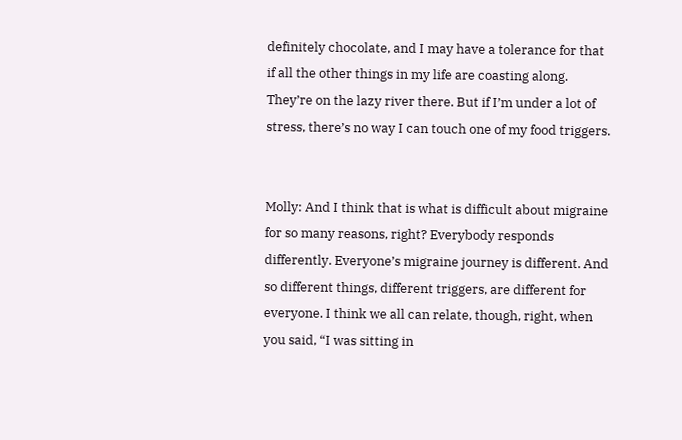definitely chocolate, and I may have a tolerance for that if all the other things in my life are coasting along. They’re on the lazy river there. But if I’m under a lot of stress, there’s no way I can touch one of my food triggers.


Molly: And I think that is what is difficult about migraine for so many reasons, right? Everybody responds differently. Everyone’s migraine journey is different. And so different things, different triggers, are different for everyone. I think we all can relate, though, right, when you said, “I was sitting in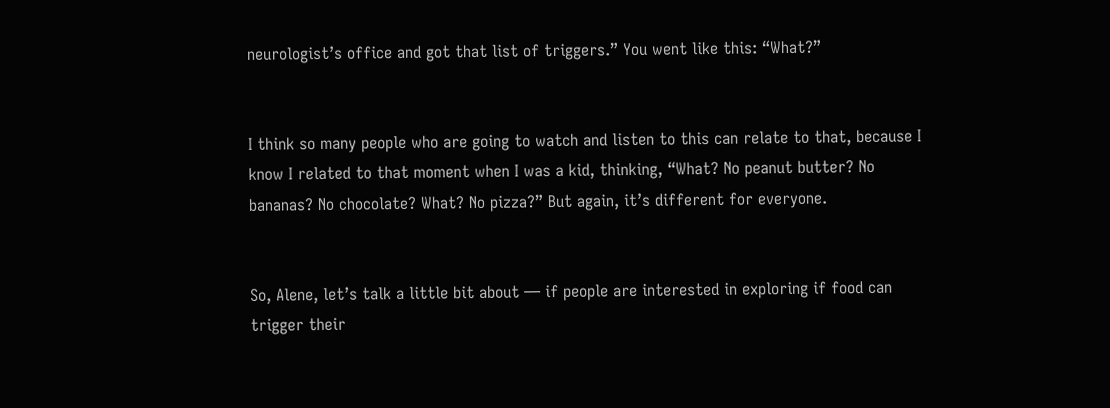neurologist’s office and got that list of triggers.” You went like this: “What?”


I think so many people who are going to watch and listen to this can relate to that, because I know I related to that moment when I was a kid, thinking, “What? No peanut butter? No bananas? No chocolate? What? No pizza?” But again, it’s different for everyone.


So, Alene, let’s talk a little bit about — if people are interested in exploring if food can trigger their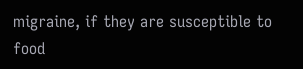migraine, if they are susceptible to food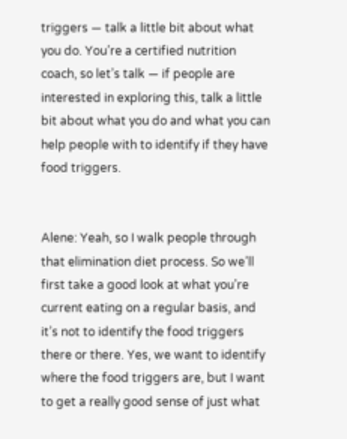triggers — talk a little bit about what you do. You’re a certified nutrition coach, so let’s talk — if people are interested in exploring this, talk a little bit about what you do and what you can help people with to identify if they have food triggers.


Alene: Yeah, so I walk people through that elimination diet process. So we’ll first take a good look at what you’re current eating on a regular basis, and it’s not to identify the food triggers there or there. Yes, we want to identify where the food triggers are, but I want to get a really good sense of just what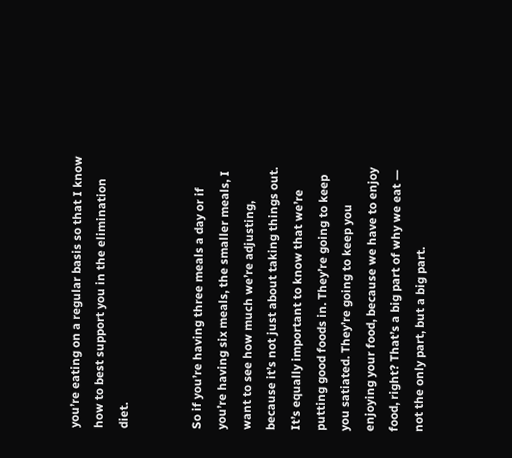you’re eating on a regular basis so that I know how to best support you in the elimination diet.


So if you’re having three meals a day or if you’re having six meals, the smaller meals, I want to see how much we’re adjusting, because it’s not just about taking things out. It’s equally important to know that we’re putting good foods in. They’re going to keep you satiated. They’re going to keep you enjoying your food, because we have to enjoy food, right? That’s a big part of why we eat — not the only part, but a big part.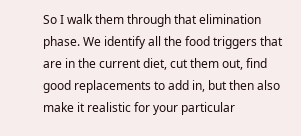So I walk them through that elimination phase. We identify all the food triggers that are in the current diet, cut them out, find good replacements to add in, but then also make it realistic for your particular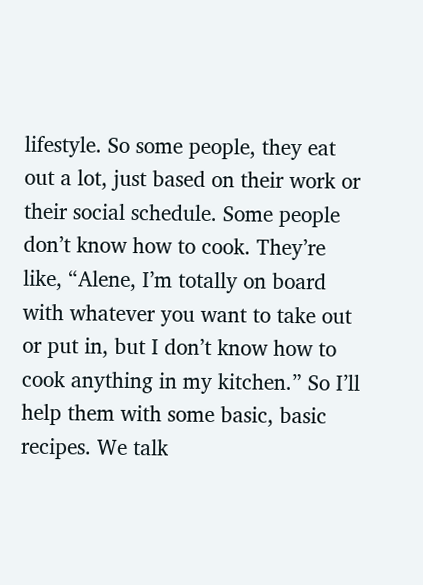lifestyle. So some people, they eat out a lot, just based on their work or their social schedule. Some people don’t know how to cook. They’re like, “Alene, I’m totally on board with whatever you want to take out or put in, but I don’t know how to cook anything in my kitchen.” So I’ll help them with some basic, basic recipes. We talk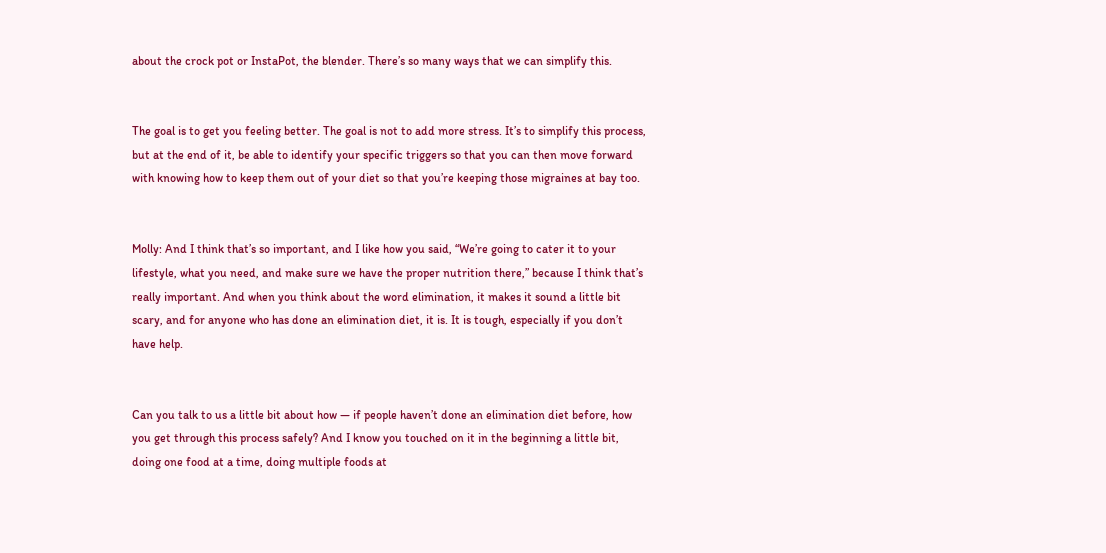about the crock pot or InstaPot, the blender. There’s so many ways that we can simplify this.


The goal is to get you feeling better. The goal is not to add more stress. It’s to simplify this process, but at the end of it, be able to identify your specific triggers so that you can then move forward with knowing how to keep them out of your diet so that you’re keeping those migraines at bay too.


Molly: And I think that’s so important, and I like how you said, “We’re going to cater it to your lifestyle, what you need, and make sure we have the proper nutrition there,” because I think that’s really important. And when you think about the word elimination, it makes it sound a little bit scary, and for anyone who has done an elimination diet, it is. It is tough, especially if you don’t have help.


Can you talk to us a little bit about how — if people haven’t done an elimination diet before, how you get through this process safely? And I know you touched on it in the beginning a little bit, doing one food at a time, doing multiple foods at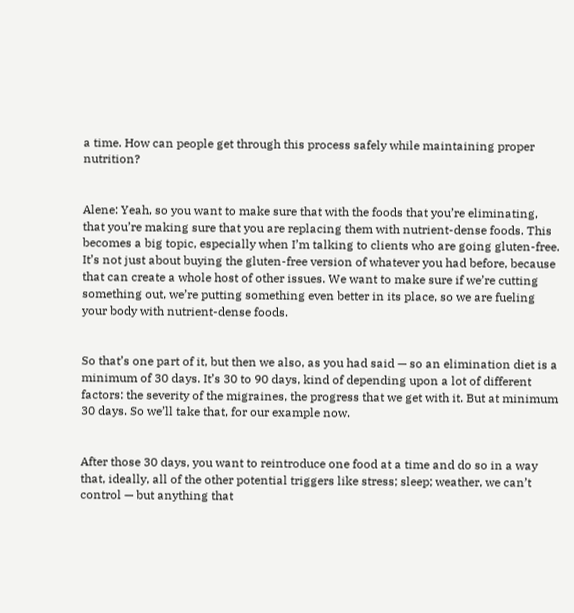a time. How can people get through this process safely while maintaining proper nutrition?


Alene: Yeah, so you want to make sure that with the foods that you’re eliminating, that you’re making sure that you are replacing them with nutrient-dense foods. This becomes a big topic, especially when I’m talking to clients who are going gluten-free. It’s not just about buying the gluten-free version of whatever you had before, because that can create a whole host of other issues. We want to make sure if we’re cutting something out, we’re putting something even better in its place, so we are fueling your body with nutrient-dense foods.


So that’s one part of it, but then we also, as you had said — so an elimination diet is a minimum of 30 days. It’s 30 to 90 days, kind of depending upon a lot of different factors: the severity of the migraines, the progress that we get with it. But at minimum 30 days. So we’ll take that, for our example now.


After those 30 days, you want to reintroduce one food at a time and do so in a way that, ideally, all of the other potential triggers like stress; sleep; weather, we can’t control — but anything that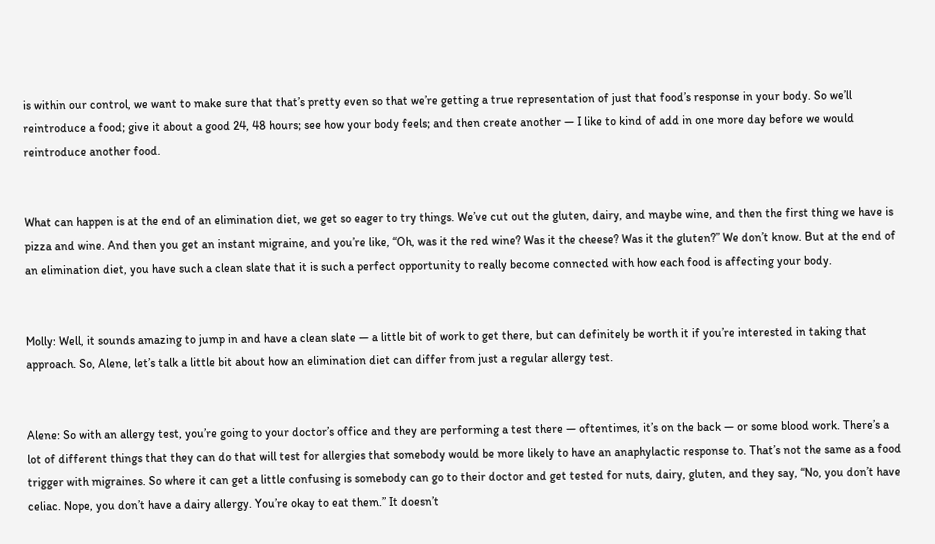is within our control, we want to make sure that that’s pretty even so that we’re getting a true representation of just that food’s response in your body. So we’ll reintroduce a food; give it about a good 24, 48 hours; see how your body feels; and then create another — I like to kind of add in one more day before we would reintroduce another food.


What can happen is at the end of an elimination diet, we get so eager to try things. We’ve cut out the gluten, dairy, and maybe wine, and then the first thing we have is pizza and wine. And then you get an instant migraine, and you’re like, “Oh, was it the red wine? Was it the cheese? Was it the gluten?” We don’t know. But at the end of an elimination diet, you have such a clean slate that it is such a perfect opportunity to really become connected with how each food is affecting your body.


Molly: Well, it sounds amazing to jump in and have a clean slate — a little bit of work to get there, but can definitely be worth it if you’re interested in taking that approach. So, Alene, let’s talk a little bit about how an elimination diet can differ from just a regular allergy test.


Alene: So with an allergy test, you’re going to your doctor’s office and they are performing a test there — oftentimes, it’s on the back — or some blood work. There’s a lot of different things that they can do that will test for allergies that somebody would be more likely to have an anaphylactic response to. That’s not the same as a food trigger with migraines. So where it can get a little confusing is somebody can go to their doctor and get tested for nuts, dairy, gluten, and they say, “No, you don’t have celiac. Nope, you don’t have a dairy allergy. You’re okay to eat them.” It doesn’t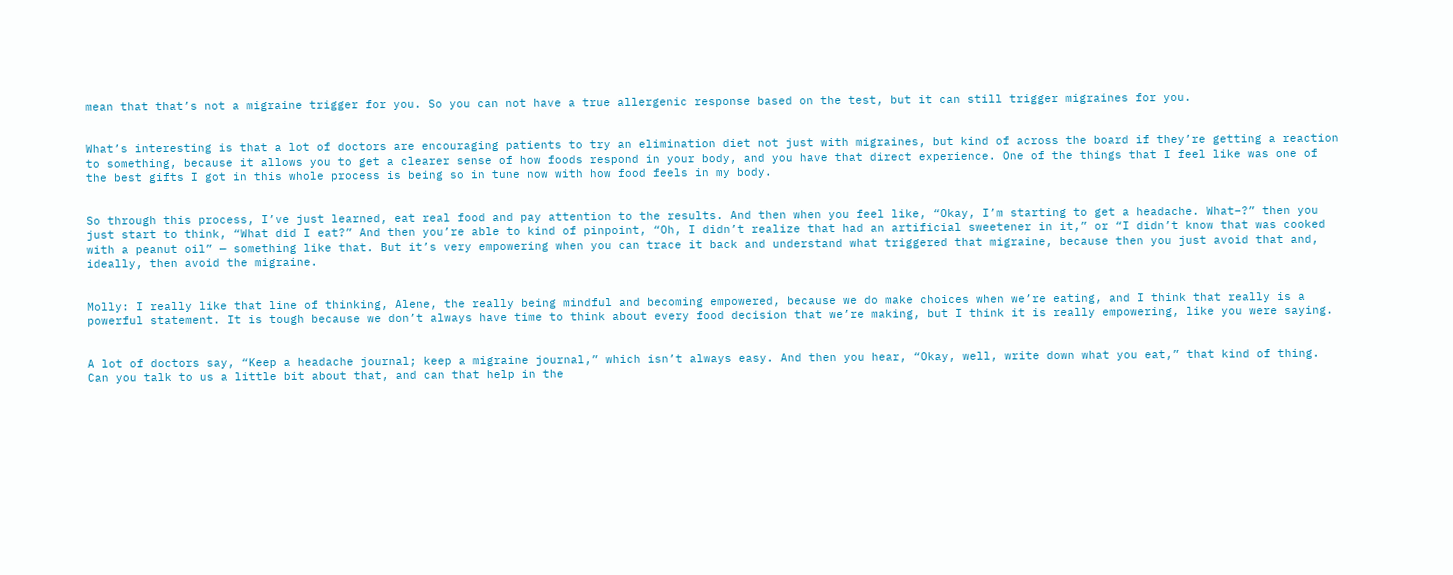mean that that’s not a migraine trigger for you. So you can not have a true allergenic response based on the test, but it can still trigger migraines for you.


What’s interesting is that a lot of doctors are encouraging patients to try an elimination diet not just with migraines, but kind of across the board if they’re getting a reaction to something, because it allows you to get a clearer sense of how foods respond in your body, and you have that direct experience. One of the things that I feel like was one of the best gifts I got in this whole process is being so in tune now with how food feels in my body.


So through this process, I’ve just learned, eat real food and pay attention to the results. And then when you feel like, “Okay, I’m starting to get a headache. What–?” then you just start to think, “What did I eat?” And then you’re able to kind of pinpoint, “Oh, I didn’t realize that had an artificial sweetener in it,” or “I didn’t know that was cooked with a peanut oil” — something like that. But it’s very empowering when you can trace it back and understand what triggered that migraine, because then you just avoid that and, ideally, then avoid the migraine.


Molly: I really like that line of thinking, Alene, the really being mindful and becoming empowered, because we do make choices when we’re eating, and I think that really is a powerful statement. It is tough because we don’t always have time to think about every food decision that we’re making, but I think it is really empowering, like you were saying.


A lot of doctors say, “Keep a headache journal; keep a migraine journal,” which isn’t always easy. And then you hear, “Okay, well, write down what you eat,” that kind of thing. Can you talk to us a little bit about that, and can that help in the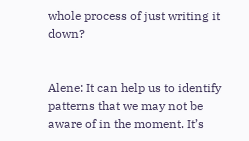whole process of just writing it down?


Alene: It can help us to identify patterns that we may not be aware of in the moment. It’s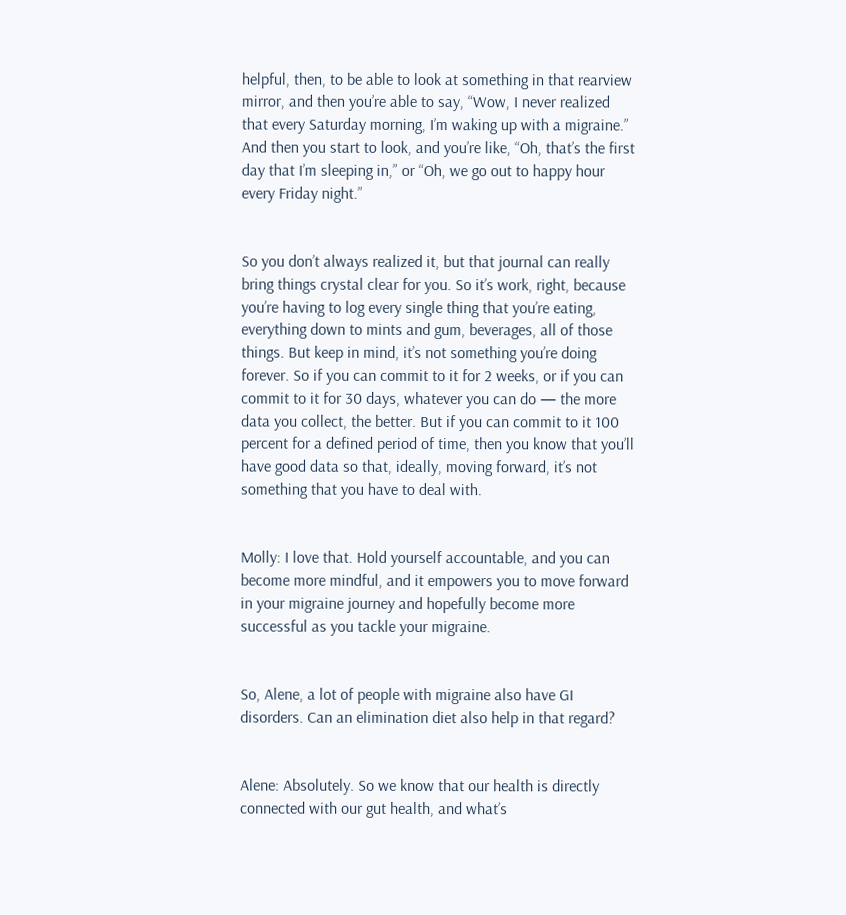helpful, then, to be able to look at something in that rearview mirror, and then you’re able to say, “Wow, I never realized that every Saturday morning, I’m waking up with a migraine.” And then you start to look, and you’re like, “Oh, that’s the first day that I’m sleeping in,” or “Oh, we go out to happy hour every Friday night.”


So you don’t always realized it, but that journal can really bring things crystal clear for you. So it’s work, right, because you’re having to log every single thing that you’re eating, everything down to mints and gum, beverages, all of those things. But keep in mind, it’s not something you’re doing forever. So if you can commit to it for 2 weeks, or if you can commit to it for 30 days, whatever you can do — the more data you collect, the better. But if you can commit to it 100 percent for a defined period of time, then you know that you’ll have good data so that, ideally, moving forward, it’s not something that you have to deal with.


Molly: I love that. Hold yourself accountable, and you can become more mindful, and it empowers you to move forward in your migraine journey and hopefully become more successful as you tackle your migraine.


So, Alene, a lot of people with migraine also have GI disorders. Can an elimination diet also help in that regard?


Alene: Absolutely. So we know that our health is directly connected with our gut health, and what’s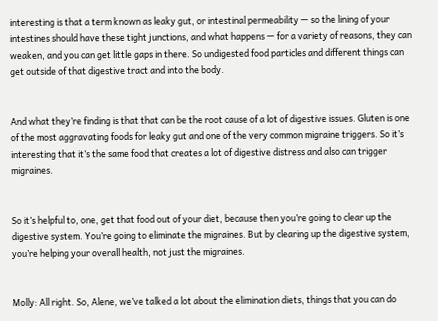interesting is that a term known as leaky gut, or intestinal permeability — so the lining of your intestines should have these tight junctions, and what happens — for a variety of reasons, they can weaken, and you can get little gaps in there. So undigested food particles and different things can get outside of that digestive tract and into the body.


And what they’re finding is that that can be the root cause of a lot of digestive issues. Gluten is one of the most aggravating foods for leaky gut and one of the very common migraine triggers. So it’s interesting that it’s the same food that creates a lot of digestive distress and also can trigger migraines.


So it’s helpful to, one, get that food out of your diet, because then you’re going to clear up the digestive system. You’re going to eliminate the migraines. But by clearing up the digestive system, you’re helping your overall health, not just the migraines.


Molly: All right. So, Alene, we’ve talked a lot about the elimination diets, things that you can do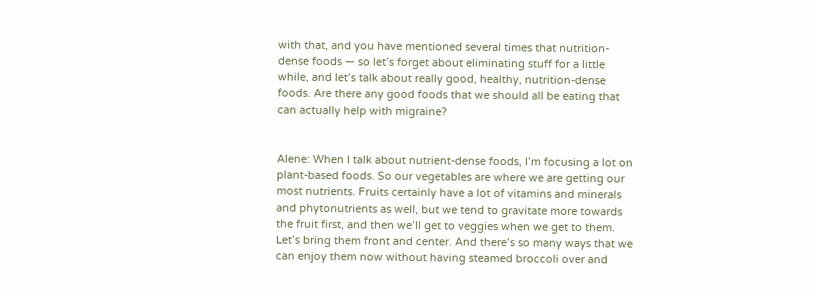with that, and you have mentioned several times that nutrition-dense foods — so let’s forget about eliminating stuff for a little while, and let’s talk about really good, healthy, nutrition-dense foods. Are there any good foods that we should all be eating that can actually help with migraine?


Alene: When I talk about nutrient-dense foods, I’m focusing a lot on plant-based foods. So our vegetables are where we are getting our most nutrients. Fruits certainly have a lot of vitamins and minerals and phytonutrients as well, but we tend to gravitate more towards the fruit first, and then we’ll get to veggies when we get to them. Let’s bring them front and center. And there’s so many ways that we can enjoy them now without having steamed broccoli over and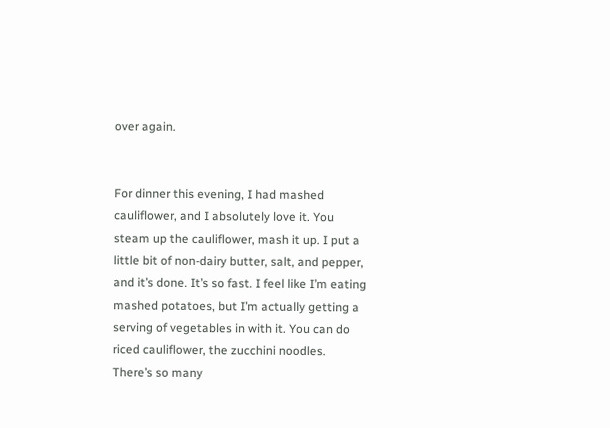over again.


For dinner this evening, I had mashed cauliflower, and I absolutely love it. You steam up the cauliflower, mash it up. I put a little bit of non-dairy butter, salt, and pepper, and it’s done. It’s so fast. I feel like I’m eating mashed potatoes, but I’m actually getting a serving of vegetables in with it. You can do riced cauliflower, the zucchini noodles. There’s so many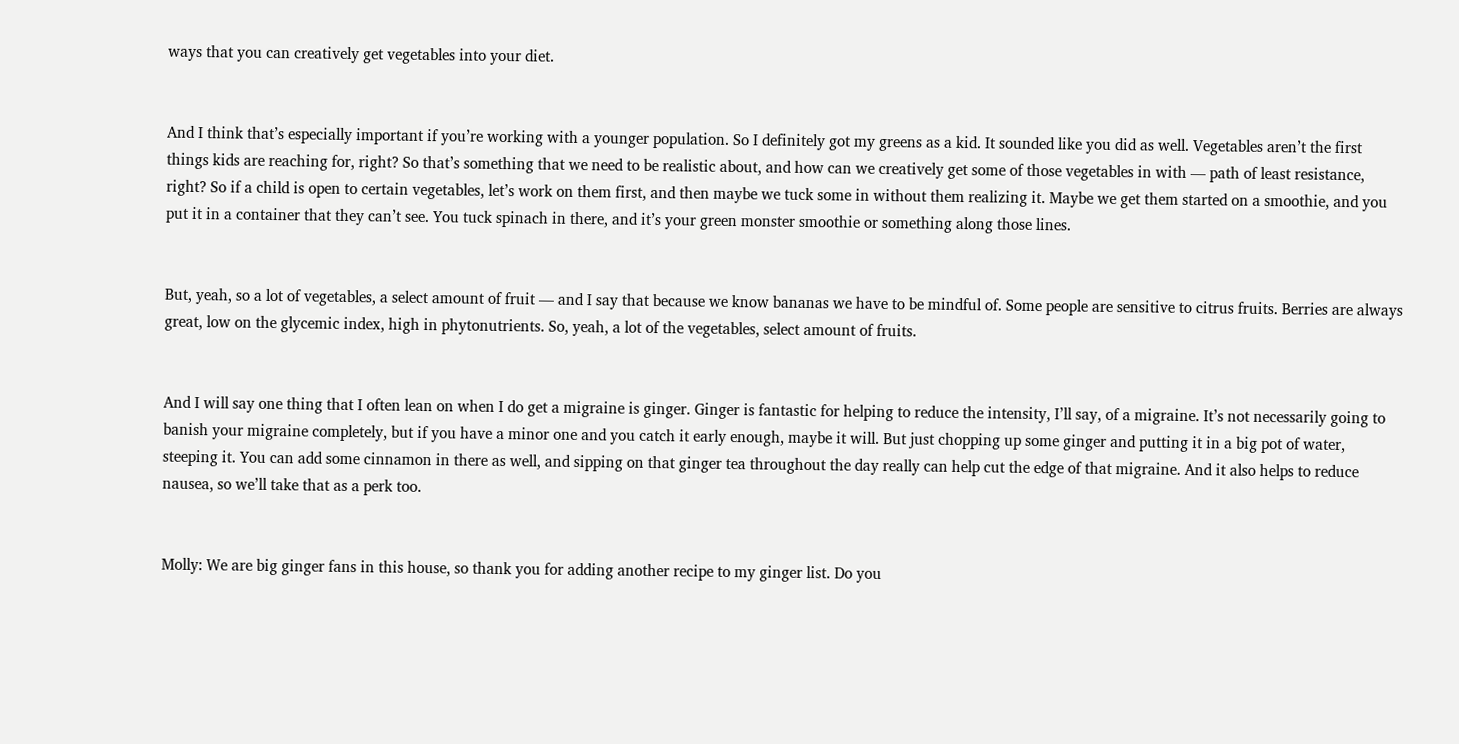ways that you can creatively get vegetables into your diet.


And I think that’s especially important if you’re working with a younger population. So I definitely got my greens as a kid. It sounded like you did as well. Vegetables aren’t the first things kids are reaching for, right? So that’s something that we need to be realistic about, and how can we creatively get some of those vegetables in with — path of least resistance, right? So if a child is open to certain vegetables, let’s work on them first, and then maybe we tuck some in without them realizing it. Maybe we get them started on a smoothie, and you put it in a container that they can’t see. You tuck spinach in there, and it’s your green monster smoothie or something along those lines.


But, yeah, so a lot of vegetables, a select amount of fruit — and I say that because we know bananas we have to be mindful of. Some people are sensitive to citrus fruits. Berries are always great, low on the glycemic index, high in phytonutrients. So, yeah, a lot of the vegetables, select amount of fruits.


And I will say one thing that I often lean on when I do get a migraine is ginger. Ginger is fantastic for helping to reduce the intensity, I’ll say, of a migraine. It’s not necessarily going to banish your migraine completely, but if you have a minor one and you catch it early enough, maybe it will. But just chopping up some ginger and putting it in a big pot of water, steeping it. You can add some cinnamon in there as well, and sipping on that ginger tea throughout the day really can help cut the edge of that migraine. And it also helps to reduce nausea, so we’ll take that as a perk too.


Molly: We are big ginger fans in this house, so thank you for adding another recipe to my ginger list. Do you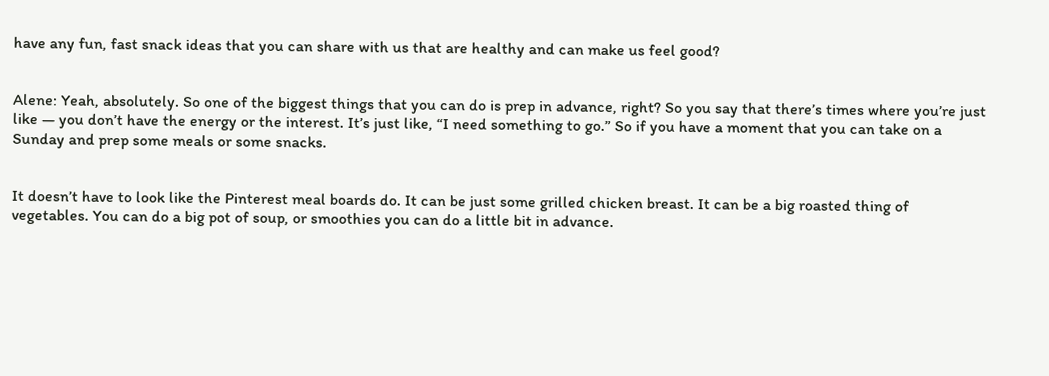have any fun, fast snack ideas that you can share with us that are healthy and can make us feel good?


Alene: Yeah, absolutely. So one of the biggest things that you can do is prep in advance, right? So you say that there’s times where you’re just like — you don’t have the energy or the interest. It’s just like, “I need something to go.” So if you have a moment that you can take on a Sunday and prep some meals or some snacks.


It doesn’t have to look like the Pinterest meal boards do. It can be just some grilled chicken breast. It can be a big roasted thing of vegetables. You can do a big pot of soup, or smoothies you can do a little bit in advance.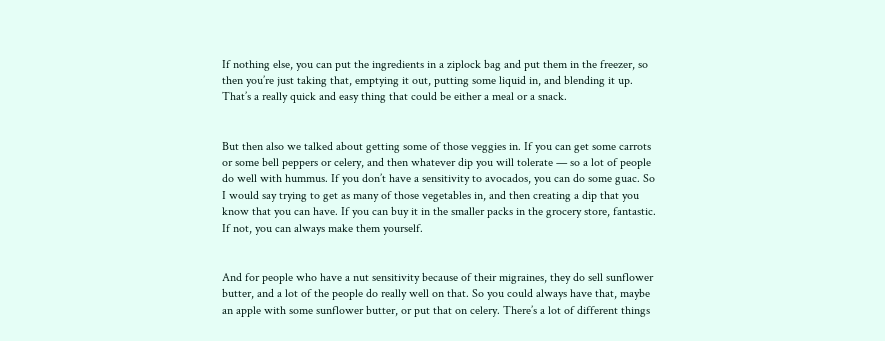If nothing else, you can put the ingredients in a ziplock bag and put them in the freezer, so then you’re just taking that, emptying it out, putting some liquid in, and blending it up. That’s a really quick and easy thing that could be either a meal or a snack.


But then also we talked about getting some of those veggies in. If you can get some carrots or some bell peppers or celery, and then whatever dip you will tolerate — so a lot of people do well with hummus. If you don’t have a sensitivity to avocados, you can do some guac. So I would say trying to get as many of those vegetables in, and then creating a dip that you know that you can have. If you can buy it in the smaller packs in the grocery store, fantastic. If not, you can always make them yourself.


And for people who have a nut sensitivity because of their migraines, they do sell sunflower butter, and a lot of the people do really well on that. So you could always have that, maybe an apple with some sunflower butter, or put that on celery. There’s a lot of different things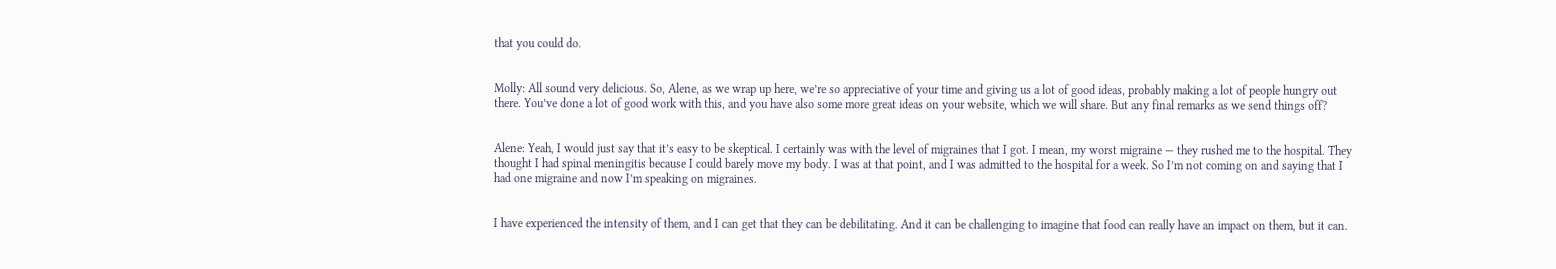that you could do.


Molly: All sound very delicious. So, Alene, as we wrap up here, we’re so appreciative of your time and giving us a lot of good ideas, probably making a lot of people hungry out there. You’ve done a lot of good work with this, and you have also some more great ideas on your website, which we will share. But any final remarks as we send things off?


Alene: Yeah, I would just say that it’s easy to be skeptical. I certainly was with the level of migraines that I got. I mean, my worst migraine — they rushed me to the hospital. They thought I had spinal meningitis because I could barely move my body. I was at that point, and I was admitted to the hospital for a week. So I’m not coming on and saying that I had one migraine and now I’m speaking on migraines.


I have experienced the intensity of them, and I can get that they can be debilitating. And it can be challenging to imagine that food can really have an impact on them, but it can.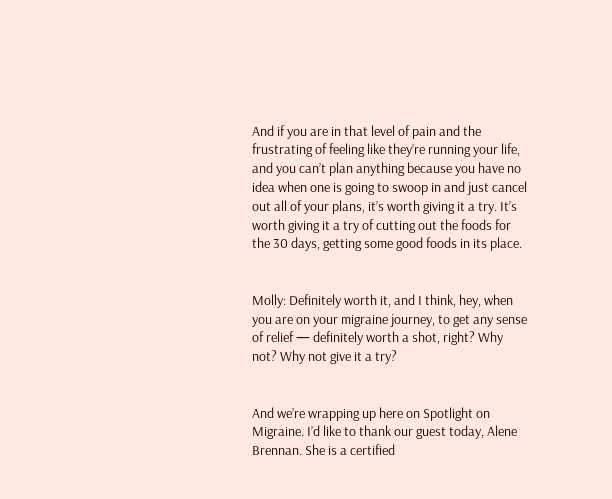And if you are in that level of pain and the frustrating of feeling like they’re running your life, and you can’t plan anything because you have no idea when one is going to swoop in and just cancel out all of your plans, it’s worth giving it a try. It’s worth giving it a try of cutting out the foods for the 30 days, getting some good foods in its place.


Molly: Definitely worth it, and I think, hey, when you are on your migraine journey, to get any sense of relief — definitely worth a shot, right? Why not? Why not give it a try?


And we’re wrapping up here on Spotlight on Migraine. I’d like to thank our guest today, Alene Brennan. She is a certified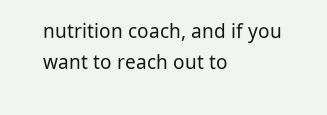nutrition coach, and if you want to reach out to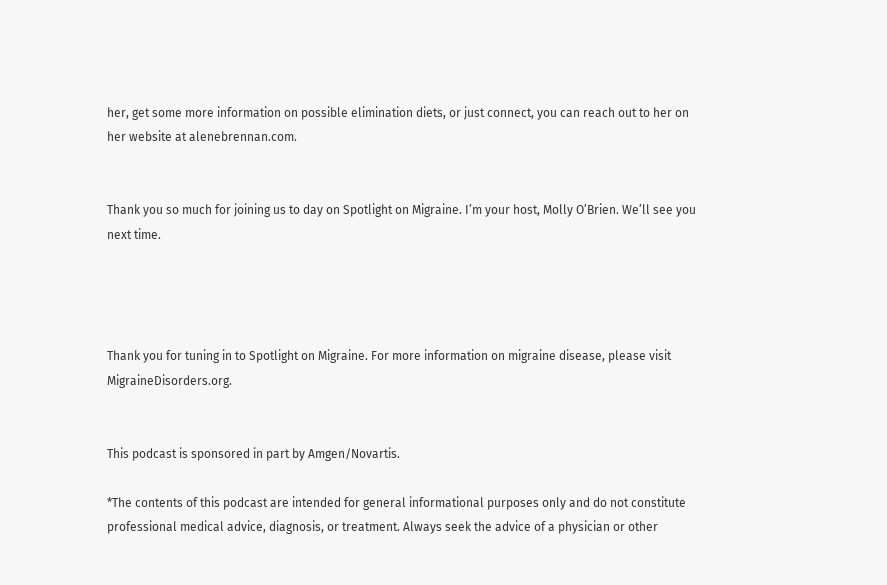her, get some more information on possible elimination diets, or just connect, you can reach out to her on her website at alenebrennan.com.


Thank you so much for joining us to day on Spotlight on Migraine. I’m your host, Molly O’Brien. We’ll see you next time.




Thank you for tuning in to Spotlight on Migraine. For more information on migraine disease, please visit MigraineDisorders.org.


This podcast is sponsored in part by Amgen/Novartis.

*The contents of this podcast are intended for general informational purposes only and do not constitute professional medical advice, diagnosis, or treatment. Always seek the advice of a physician or other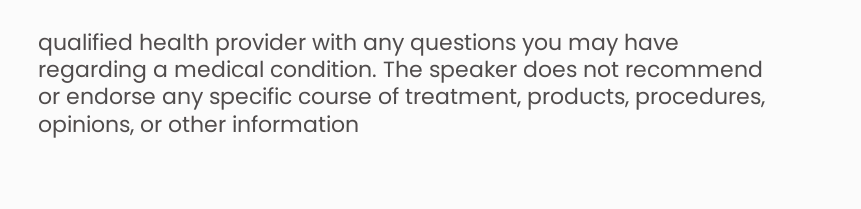qualified health provider with any questions you may have regarding a medical condition. The speaker does not recommend or endorse any specific course of treatment, products, procedures, opinions, or other information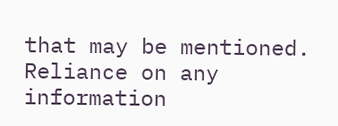that may be mentioned. Reliance on any information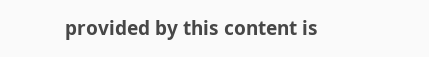provided by this content is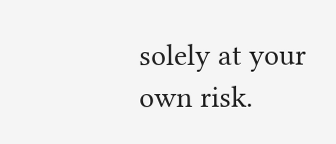solely at your own risk.